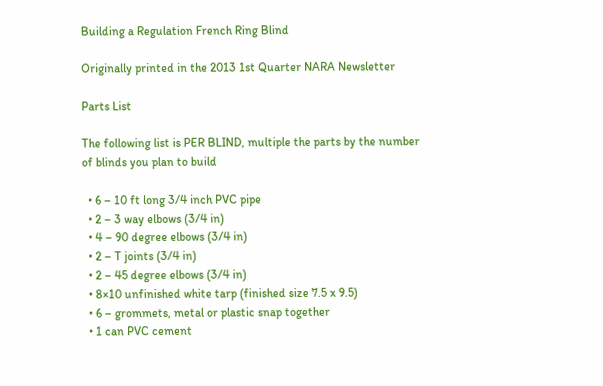Building a Regulation French Ring Blind

Originally printed in the 2013 1st Quarter NARA Newsletter

Parts List

The following list is PER BLIND, multiple the parts by the number of blinds you plan to build

  • 6 – 10 ft long 3/4 inch PVC pipe
  • 2 – 3 way elbows (3/4 in)
  • 4 – 90 degree elbows (3/4 in)
  • 2 – T joints (3/4 in)
  • 2 – 45 degree elbows (3/4 in)
  • 8×10 unfinished white tarp (finished size 7.5 x 9.5)
  • 6 – grommets, metal or plastic snap together
  • 1 can PVC cement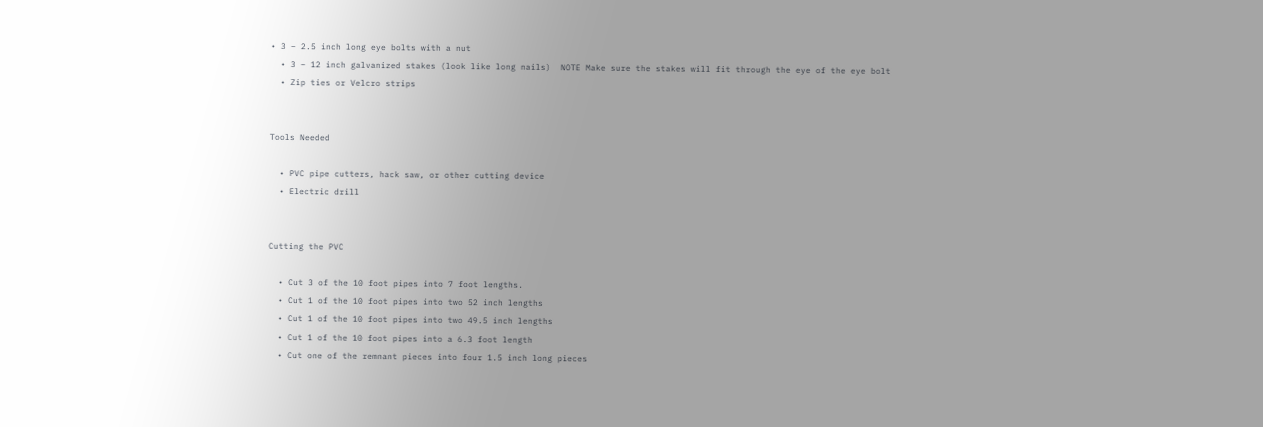• 3 – 2.5 inch long eye bolts with a nut
  • 3 – 12 inch galvanized stakes (look like long nails)  NOTE Make sure the stakes will fit through the eye of the eye bolt
  • Zip ties or Velcro strips


Tools Needed

  • PVC pipe cutters, hack saw, or other cutting device
  • Electric drill


Cutting the PVC

  • Cut 3 of the 10 foot pipes into 7 foot lengths.
  • Cut 1 of the 10 foot pipes into two 52 inch lengths
  • Cut 1 of the 10 foot pipes into two 49.5 inch lengths
  • Cut 1 of the 10 foot pipes into a 6.3 foot length
  • Cut one of the remnant pieces into four 1.5 inch long pieces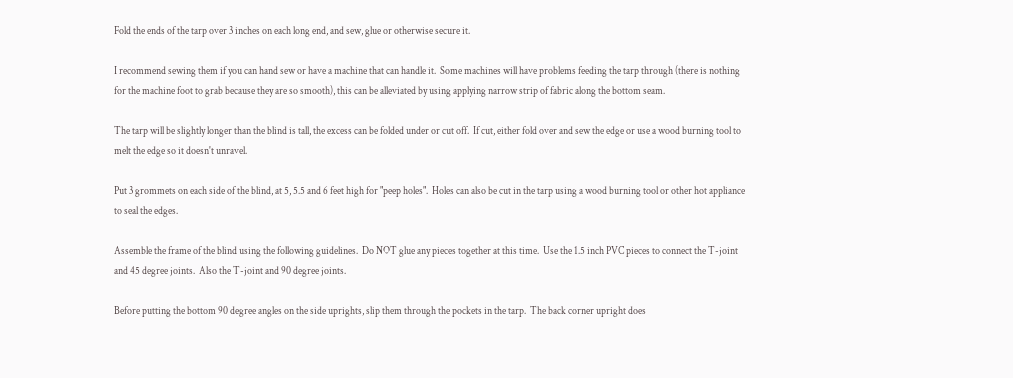Fold the ends of the tarp over 3 inches on each long end, and sew, glue or otherwise secure it.

I recommend sewing them if you can hand sew or have a machine that can handle it.  Some machines will have problems feeding the tarp through (there is nothing for the machine foot to grab because they are so smooth), this can be alleviated by using applying narrow strip of fabric along the bottom seam.

The tarp will be slightly longer than the blind is tall, the excess can be folded under or cut off.  If cut, either fold over and sew the edge or use a wood burning tool to melt the edge so it doesn't unravel.

Put 3 grommets on each side of the blind, at 5, 5.5 and 6 feet high for "peep holes".  Holes can also be cut in the tarp using a wood burning tool or other hot appliance to seal the edges.

Assemble the frame of the blind using the following guidelines.  Do NOT glue any pieces together at this time.  Use the 1.5 inch PVC pieces to connect the T-joint and 45 degree joints.  Also the T-joint and 90 degree joints.

Before putting the bottom 90 degree angles on the side uprights, slip them through the pockets in the tarp.  The back corner upright does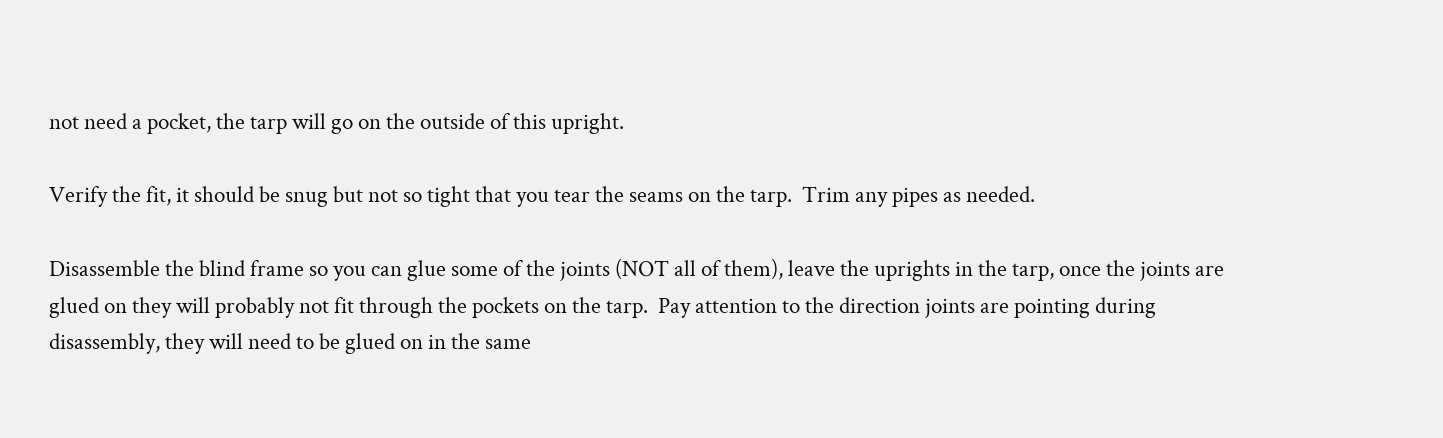not need a pocket, the tarp will go on the outside of this upright.

Verify the fit, it should be snug but not so tight that you tear the seams on the tarp.  Trim any pipes as needed.

Disassemble the blind frame so you can glue some of the joints (NOT all of them), leave the uprights in the tarp, once the joints are glued on they will probably not fit through the pockets on the tarp.  Pay attention to the direction joints are pointing during disassembly, they will need to be glued on in the same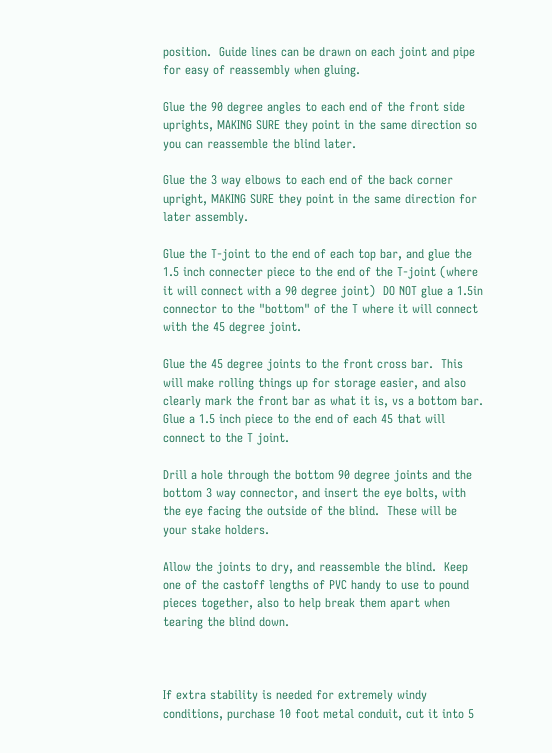position.  Guide lines can be drawn on each joint and pipe for easy of reassembly when gluing.

Glue the 90 degree angles to each end of the front side uprights, MAKING SURE they point in the same direction so you can reassemble the blind later.

Glue the 3 way elbows to each end of the back corner upright, MAKING SURE they point in the same direction for later assembly.

Glue the T-joint to the end of each top bar, and glue the 1.5 inch connecter piece to the end of the T-joint (where it will connect with a 90 degree joint)  DO NOT glue a 1.5in connector to the "bottom" of the T where it will connect with the 45 degree joint.

Glue the 45 degree joints to the front cross bar.  This will make rolling things up for storage easier, and also clearly mark the front bar as what it is, vs a bottom bar.  Glue a 1.5 inch piece to the end of each 45 that will connect to the T joint.

Drill a hole through the bottom 90 degree joints and the bottom 3 way connector, and insert the eye bolts, with the eye facing the outside of the blind.  These will be your stake holders.

Allow the joints to dry, and reassemble the blind.  Keep one of the castoff lengths of PVC handy to use to pound pieces together, also to help break them apart when tearing the blind down.



If extra stability is needed for extremely windy conditions, purchase 10 foot metal conduit, cut it into 5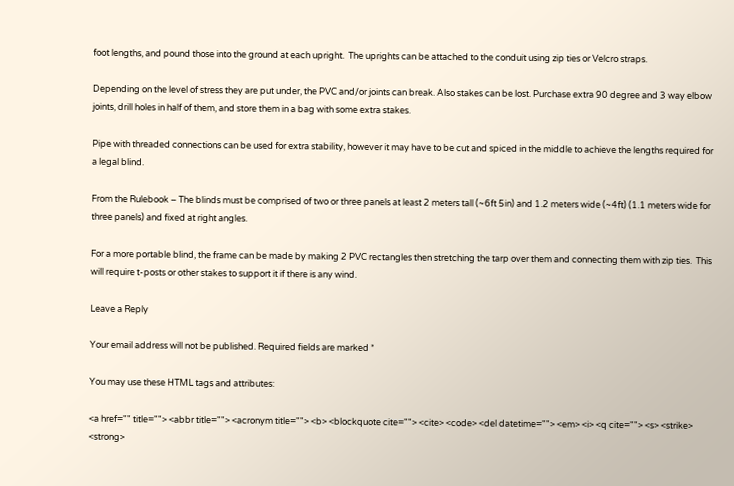foot lengths, and pound those into the ground at each upright.  The uprights can be attached to the conduit using zip ties or Velcro straps.

Depending on the level of stress they are put under, the PVC and/or joints can break. Also stakes can be lost. Purchase extra 90 degree and 3 way elbow joints, drill holes in half of them, and store them in a bag with some extra stakes.

Pipe with threaded connections can be used for extra stability, however it may have to be cut and spiced in the middle to achieve the lengths required for a legal blind.

From the Rulebook – The blinds must be comprised of two or three panels at least 2 meters tall (~6ft 5in) and 1.2 meters wide (~4ft) (1.1 meters wide for three panels) and fixed at right angles.

For a more portable blind, the frame can be made by making 2 PVC rectangles then stretching the tarp over them and connecting them with zip ties.  This will require t-posts or other stakes to support it if there is any wind.

Leave a Reply

Your email address will not be published. Required fields are marked *

You may use these HTML tags and attributes:

<a href="" title=""> <abbr title=""> <acronym title=""> <b> <blockquote cite=""> <cite> <code> <del datetime=""> <em> <i> <q cite=""> <s> <strike> <strong>